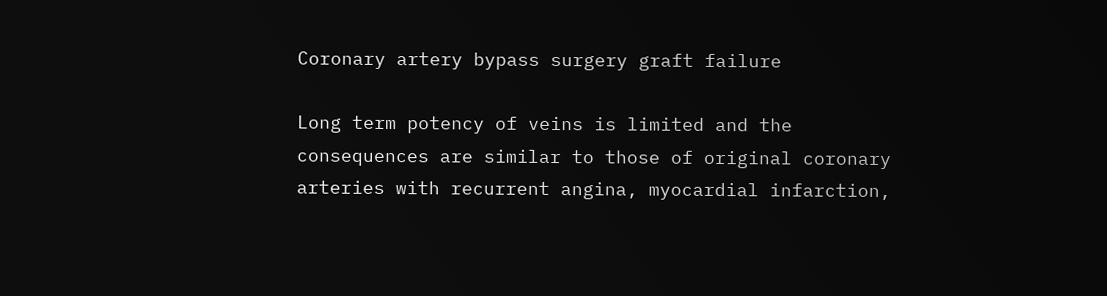Coronary artery bypass surgery graft failure

Long term potency of veins is limited and the consequences are similar to those of original coronary arteries with recurrent angina, myocardial infarction,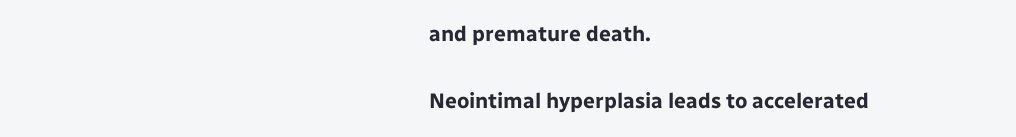and premature death.

Neointimal hyperplasia leads to accelerated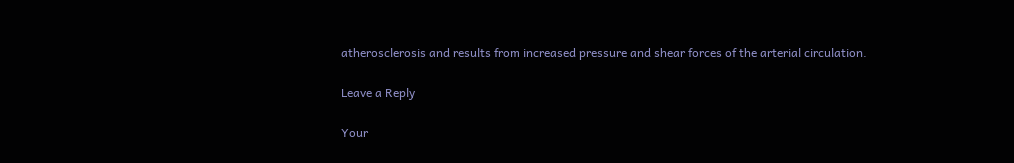atherosclerosis and results from increased pressure and shear forces of the arterial circulation.

Leave a Reply

Your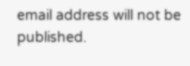email address will not be published.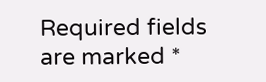Required fields are marked *